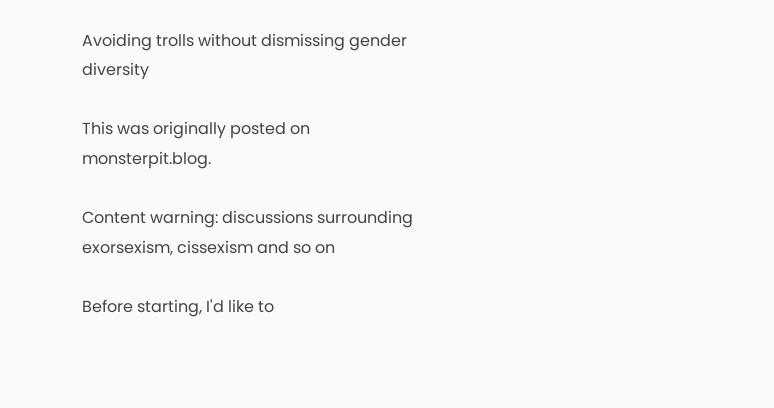Avoiding trolls without dismissing gender diversity

This was originally posted on monsterpit.blog.

Content warning: discussions surrounding exorsexism, cissexism and so on

Before starting, I'd like to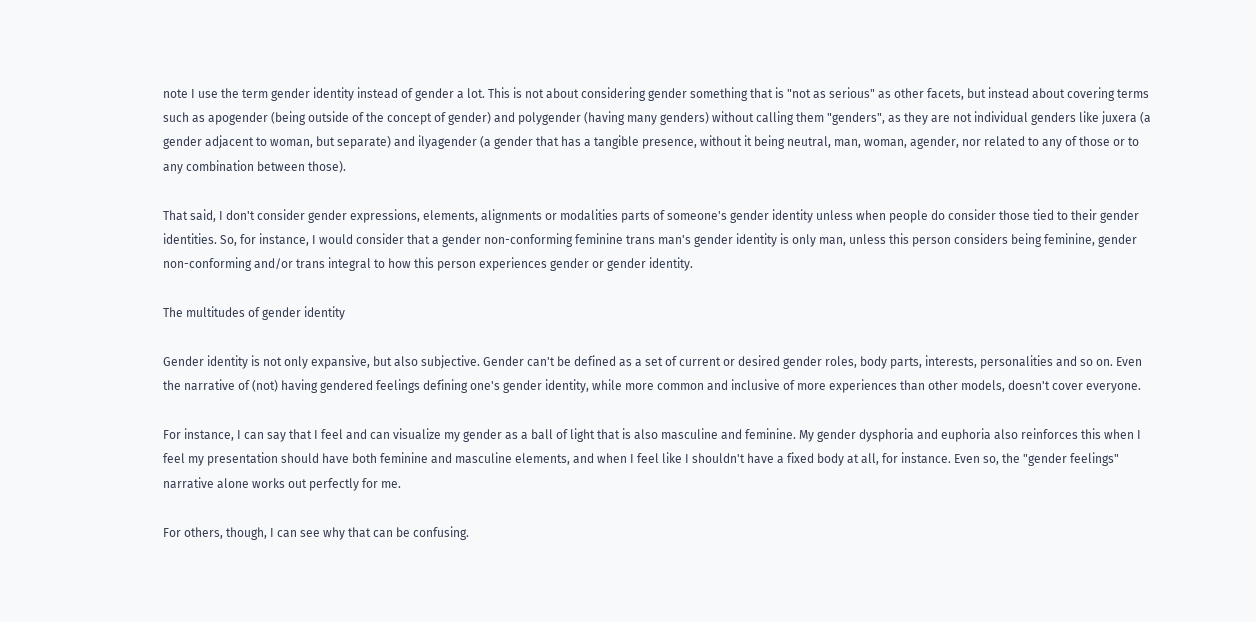note I use the term gender identity instead of gender a lot. This is not about considering gender something that is "not as serious" as other facets, but instead about covering terms such as apogender (being outside of the concept of gender) and polygender (having many genders) without calling them "genders", as they are not individual genders like juxera (a gender adjacent to woman, but separate) and ilyagender (a gender that has a tangible presence, without it being neutral, man, woman, agender, nor related to any of those or to any combination between those).

That said, I don't consider gender expressions, elements, alignments or modalities parts of someone's gender identity unless when people do consider those tied to their gender identities. So, for instance, I would consider that a gender non-conforming feminine trans man's gender identity is only man, unless this person considers being feminine, gender non-conforming and/or trans integral to how this person experiences gender or gender identity.

The multitudes of gender identity

Gender identity is not only expansive, but also subjective. Gender can't be defined as a set of current or desired gender roles, body parts, interests, personalities and so on. Even the narrative of (not) having gendered feelings defining one's gender identity, while more common and inclusive of more experiences than other models, doesn't cover everyone.

For instance, I can say that I feel and can visualize my gender as a ball of light that is also masculine and feminine. My gender dysphoria and euphoria also reinforces this when I feel my presentation should have both feminine and masculine elements, and when I feel like I shouldn't have a fixed body at all, for instance. Even so, the "gender feelings" narrative alone works out perfectly for me.

For others, though, I can see why that can be confusing.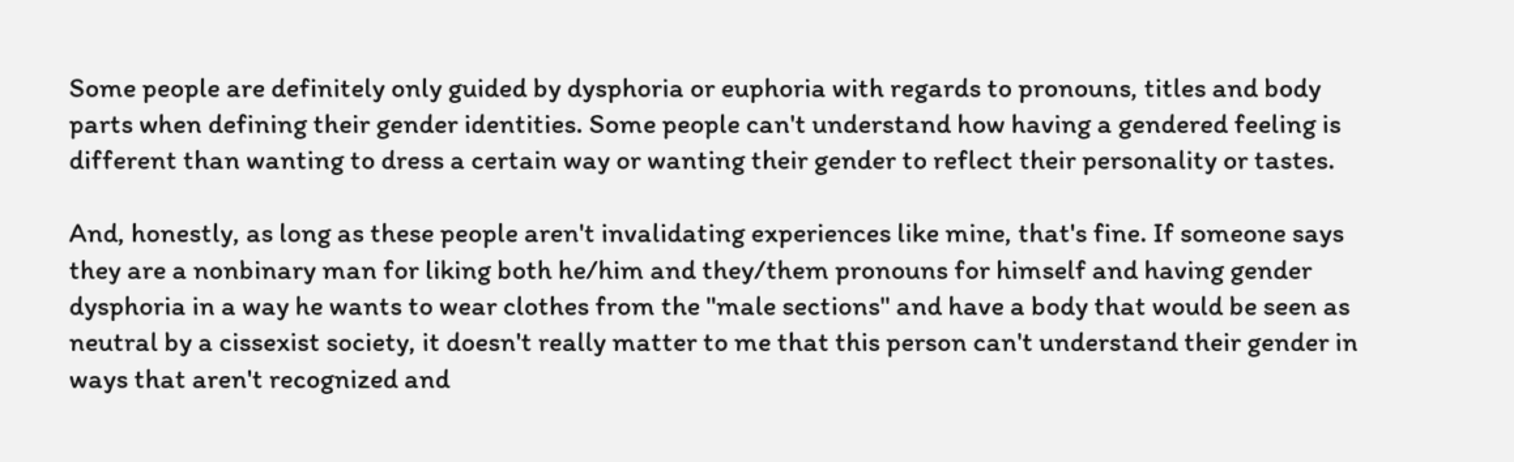Some people are definitely only guided by dysphoria or euphoria with regards to pronouns, titles and body parts when defining their gender identities. Some people can't understand how having a gendered feeling is different than wanting to dress a certain way or wanting their gender to reflect their personality or tastes.

And, honestly, as long as these people aren't invalidating experiences like mine, that's fine. If someone says they are a nonbinary man for liking both he/him and they/them pronouns for himself and having gender dysphoria in a way he wants to wear clothes from the "male sections" and have a body that would be seen as neutral by a cissexist society, it doesn't really matter to me that this person can't understand their gender in ways that aren't recognized and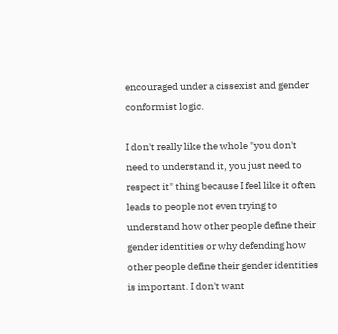encouraged under a cissexist and gender conformist logic.

I don't really like the whole "you don't need to understand it, you just need to respect it" thing because I feel like it often leads to people not even trying to understand how other people define their gender identities or why defending how other people define their gender identities is important. I don't want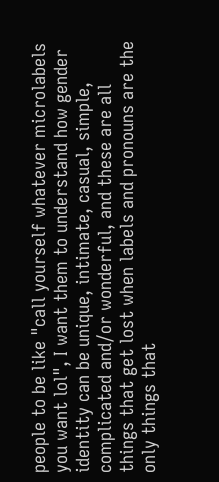people to be like "call yourself whatever microlabels you want lol", I want them to understand how gender identity can be unique, intimate, casual, simple, complicated and/or wonderful, and these are all things that get lost when labels and pronouns are the only things that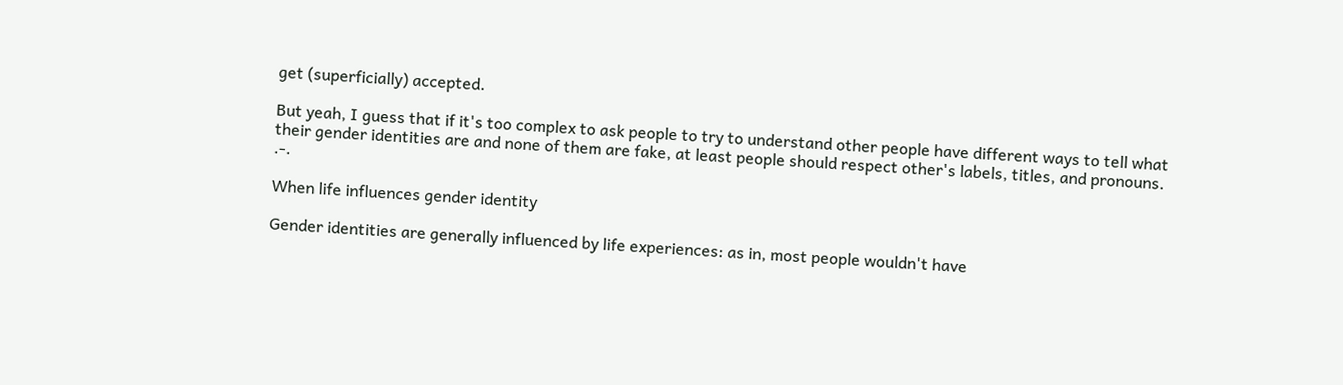get (superficially) accepted.

But yeah, I guess that if it's too complex to ask people to try to understand other people have different ways to tell what their gender identities are and none of them are fake, at least people should respect other's labels, titles, and pronouns. .-.

When life influences gender identity

Gender identities are generally influenced by life experiences: as in, most people wouldn't have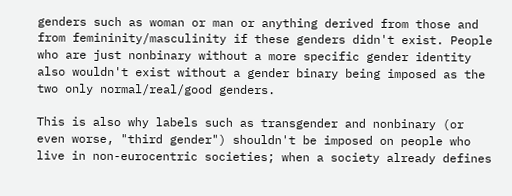genders such as woman or man or anything derived from those and from femininity/masculinity if these genders didn't exist. People who are just nonbinary without a more specific gender identity also wouldn't exist without a gender binary being imposed as the two only normal/real/good genders.

This is also why labels such as transgender and nonbinary (or even worse, "third gender") shouldn't be imposed on people who live in non-eurocentric societies; when a society already defines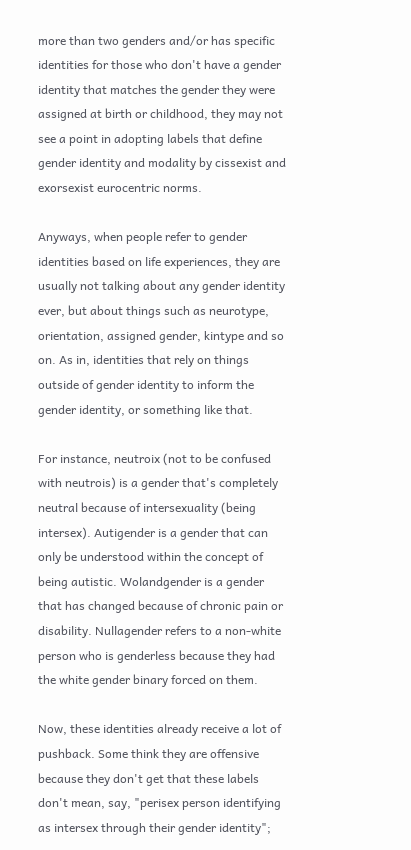more than two genders and/or has specific identities for those who don't have a gender identity that matches the gender they were assigned at birth or childhood, they may not see a point in adopting labels that define gender identity and modality by cissexist and exorsexist eurocentric norms.

Anyways, when people refer to gender identities based on life experiences, they are usually not talking about any gender identity ever, but about things such as neurotype, orientation, assigned gender, kintype and so on. As in, identities that rely on things outside of gender identity to inform the gender identity, or something like that.

For instance, neutroix (not to be confused with neutrois) is a gender that's completely neutral because of intersexuality (being intersex). Autigender is a gender that can only be understood within the concept of being autistic. Wolandgender is a gender that has changed because of chronic pain or disability. Nullagender refers to a non-white person who is genderless because they had the white gender binary forced on them.

Now, these identities already receive a lot of pushback. Some think they are offensive because they don't get that these labels don't mean, say, "perisex person identifying as intersex through their gender identity";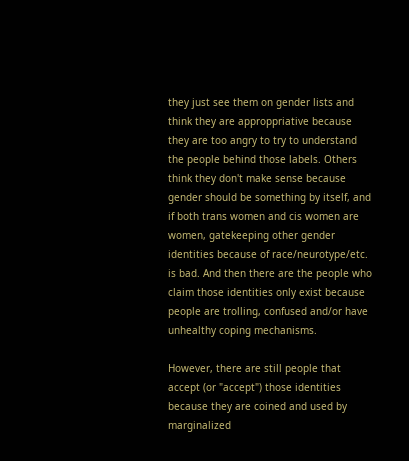they just see them on gender lists and think they are approppriative because they are too angry to try to understand the people behind those labels. Others think they don't make sense because gender should be something by itself, and if both trans women and cis women are women, gatekeeping other gender identities because of race/neurotype/etc. is bad. And then there are the people who claim those identities only exist because people are trolling, confused and/or have unhealthy coping mechanisms.

However, there are still people that accept (or "accept") those identities because they are coined and used by marginalized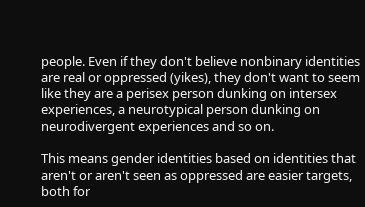people. Even if they don't believe nonbinary identities are real or oppressed (yikes), they don't want to seem like they are a perisex person dunking on intersex experiences, a neurotypical person dunking on neurodivergent experiences and so on.

This means gender identities based on identities that aren't or aren't seen as oppressed are easier targets, both for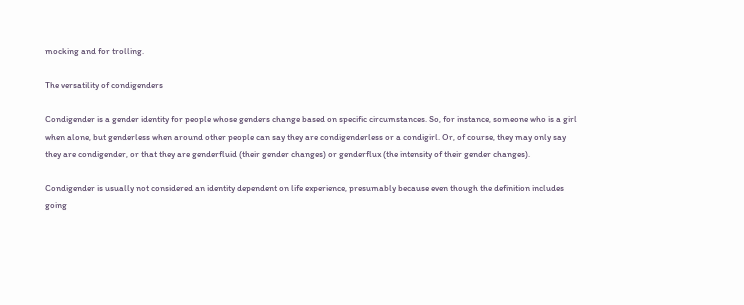mocking and for trolling.

The versatility of condigenders

Condigender is a gender identity for people whose genders change based on specific circumstances. So, for instance, someone who is a girl when alone, but genderless when around other people can say they are condigenderless or a condigirl. Or, of course, they may only say they are condigender, or that they are genderfluid (their gender changes) or genderflux (the intensity of their gender changes).

Condigender is usually not considered an identity dependent on life experience, presumably because even though the definition includes going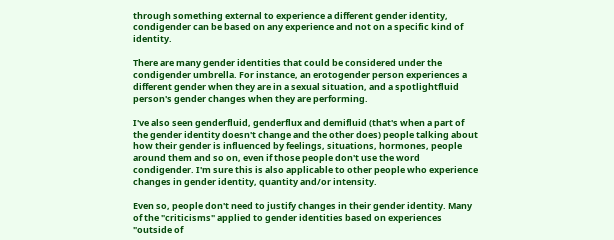through something external to experience a different gender identity, condigender can be based on any experience and not on a specific kind of identity.

There are many gender identities that could be considered under the condigender umbrella. For instance, an erotogender person experiences a different gender when they are in a sexual situation, and a spotlightfluid person's gender changes when they are performing.

I've also seen genderfluid, genderflux and demifluid (that's when a part of the gender identity doesn't change and the other does) people talking about how their gender is influenced by feelings, situations, hormones, people around them and so on, even if those people don't use the word condigender. I'm sure this is also applicable to other people who experience changes in gender identity, quantity and/or intensity.

Even so, people don't need to justify changes in their gender identity. Many of the "criticisms" applied to gender identities based on experiences "outside of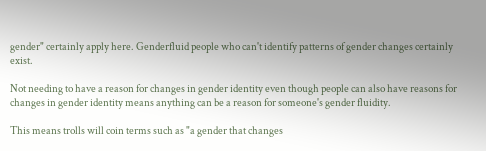gender" certainly apply here. Genderfluid people who can't identify patterns of gender changes certainly exist.

Not needing to have a reason for changes in gender identity even though people can also have reasons for changes in gender identity means anything can be a reason for someone's gender fluidity.

This means trolls will coin terms such as "a gender that changes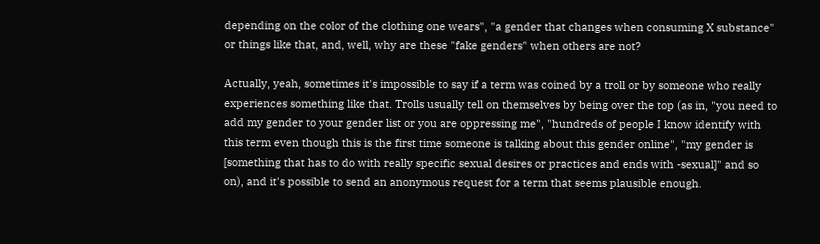depending on the color of the clothing one wears", "a gender that changes when consuming X substance" or things like that, and, well, why are these "fake genders" when others are not?

Actually, yeah, sometimes it's impossible to say if a term was coined by a troll or by someone who really experiences something like that. Trolls usually tell on themselves by being over the top (as in, "you need to add my gender to your gender list or you are oppressing me", "hundreds of people I know identify with this term even though this is the first time someone is talking about this gender online", "my gender is [something that has to do with really specific sexual desires or practices and ends with -sexual]" and so on), and it's possible to send an anonymous request for a term that seems plausible enough.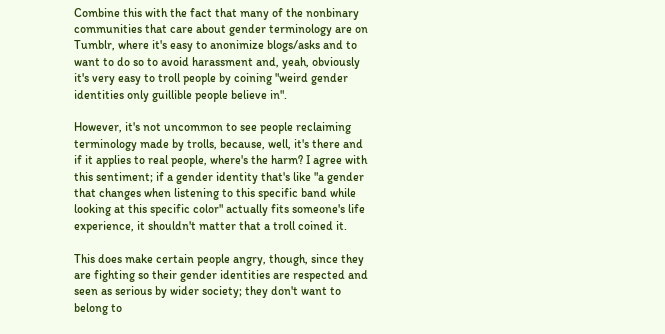Combine this with the fact that many of the nonbinary communities that care about gender terminology are on Tumblr, where it's easy to anonimize blogs/asks and to want to do so to avoid harassment and, yeah, obviously it's very easy to troll people by coining "weird gender identities only guillible people believe in".

However, it's not uncommon to see people reclaiming terminology made by trolls, because, well, it's there and if it applies to real people, where's the harm? I agree with this sentiment; if a gender identity that's like "a gender that changes when listening to this specific band while looking at this specific color" actually fits someone's life experience, it shouldn't matter that a troll coined it.

This does make certain people angry, though, since they are fighting so their gender identities are respected and seen as serious by wider society; they don't want to belong to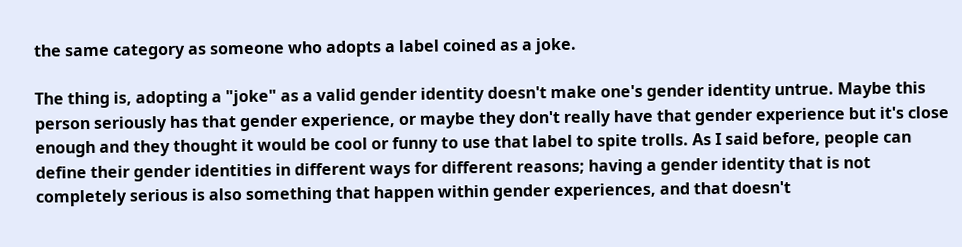the same category as someone who adopts a label coined as a joke.

The thing is, adopting a "joke" as a valid gender identity doesn't make one's gender identity untrue. Maybe this person seriously has that gender experience, or maybe they don't really have that gender experience but it's close enough and they thought it would be cool or funny to use that label to spite trolls. As I said before, people can define their gender identities in different ways for different reasons; having a gender identity that is not completely serious is also something that happen within gender experiences, and that doesn't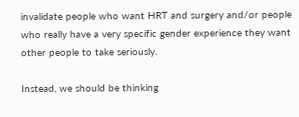invalidate people who want HRT and surgery and/or people who really have a very specific gender experience they want other people to take seriously.

Instead, we should be thinking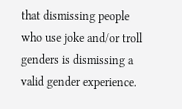that dismissing people who use joke and/or troll genders is dismissing a valid gender experience.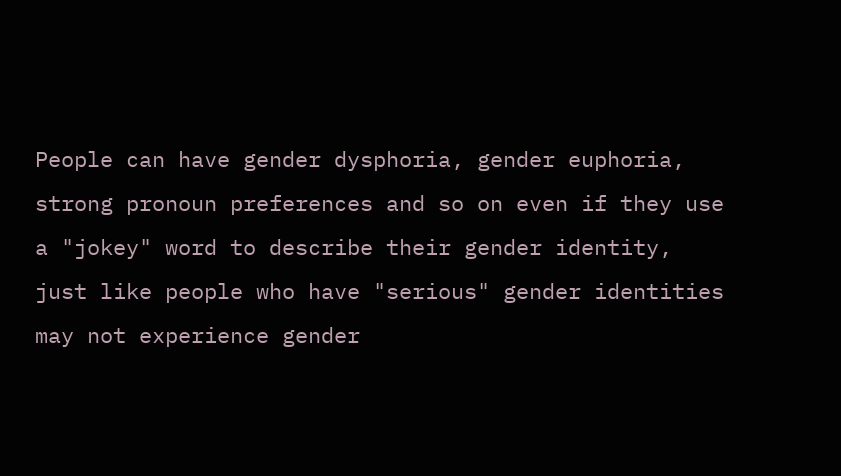People can have gender dysphoria, gender euphoria, strong pronoun preferences and so on even if they use a "jokey" word to describe their gender identity, just like people who have "serious" gender identities may not experience gender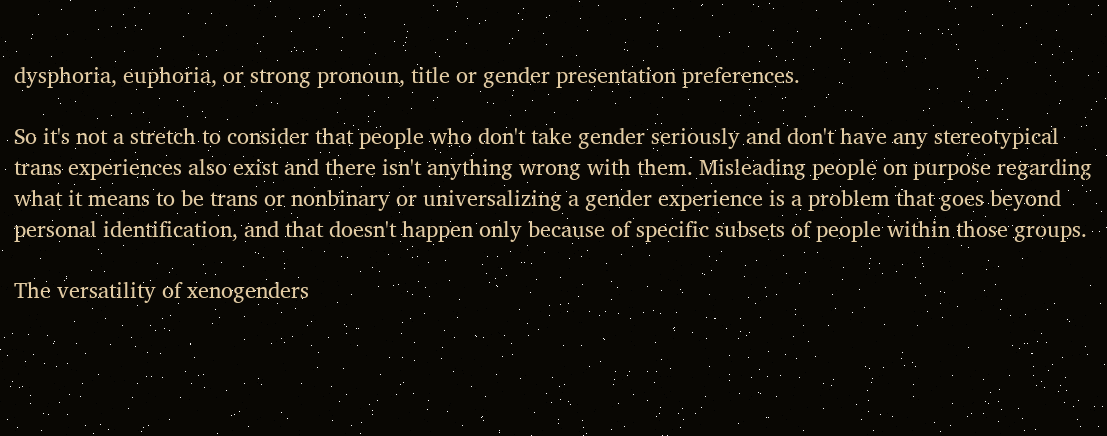dysphoria, euphoria, or strong pronoun, title or gender presentation preferences.

So it's not a stretch to consider that people who don't take gender seriously and don't have any stereotypical trans experiences also exist and there isn't anything wrong with them. Misleading people on purpose regarding what it means to be trans or nonbinary or universalizing a gender experience is a problem that goes beyond personal identification, and that doesn't happen only because of specific subsets of people within those groups.

The versatility of xenogenders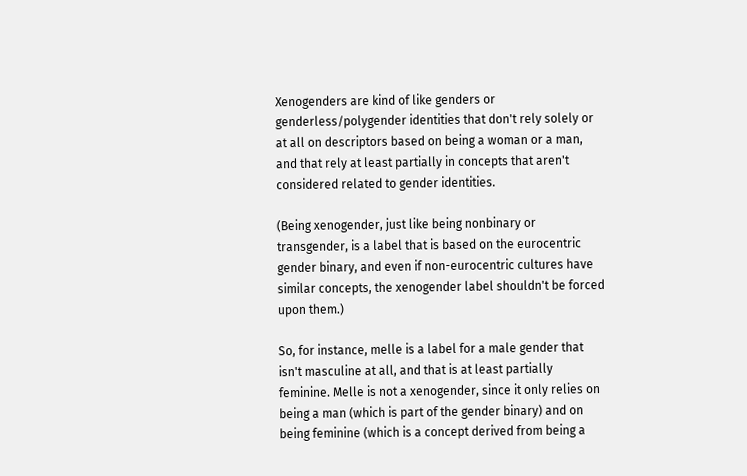Xenogenders are kind of like genders or genderless/polygender identities that don't rely solely or at all on descriptors based on being a woman or a man, and that rely at least partially in concepts that aren't considered related to gender identities.

(Being xenogender, just like being nonbinary or transgender, is a label that is based on the eurocentric gender binary, and even if non-eurocentric cultures have similar concepts, the xenogender label shouldn't be forced upon them.)

So, for instance, melle is a label for a male gender that isn't masculine at all, and that is at least partially feminine. Melle is not a xenogender, since it only relies on being a man (which is part of the gender binary) and on being feminine (which is a concept derived from being a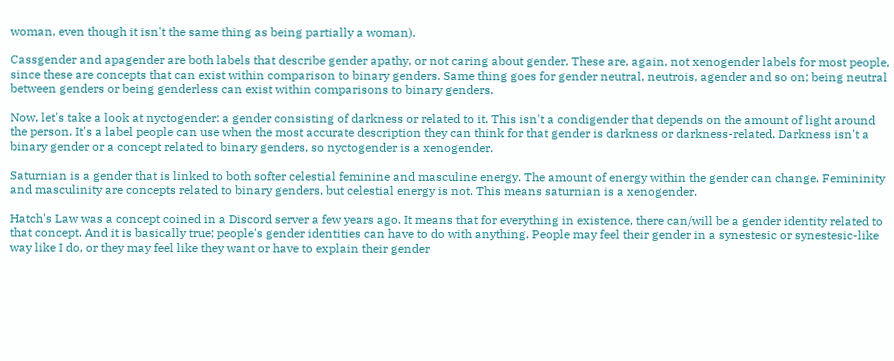woman, even though it isn't the same thing as being partially a woman).

Cassgender and apagender are both labels that describe gender apathy, or not caring about gender. These are, again, not xenogender labels for most people, since these are concepts that can exist within comparison to binary genders. Same thing goes for gender neutral, neutrois, agender and so on; being neutral between genders or being genderless can exist within comparisons to binary genders.

Now, let's take a look at nyctogender: a gender consisting of darkness or related to it. This isn't a condigender that depends on the amount of light around the person. It's a label people can use when the most accurate description they can think for that gender is darkness or darkness-related. Darkness isn't a binary gender or a concept related to binary genders, so nyctogender is a xenogender.

Saturnian is a gender that is linked to both softer celestial feminine and masculine energy. The amount of energy within the gender can change. Femininity and masculinity are concepts related to binary genders, but celestial energy is not. This means saturnian is a xenogender.

Hatch's Law was a concept coined in a Discord server a few years ago. It means that for everything in existence, there can/will be a gender identity related to that concept. And it is basically true; people's gender identities can have to do with anything. People may feel their gender in a synestesic or synestesic-like way like I do, or they may feel like they want or have to explain their gender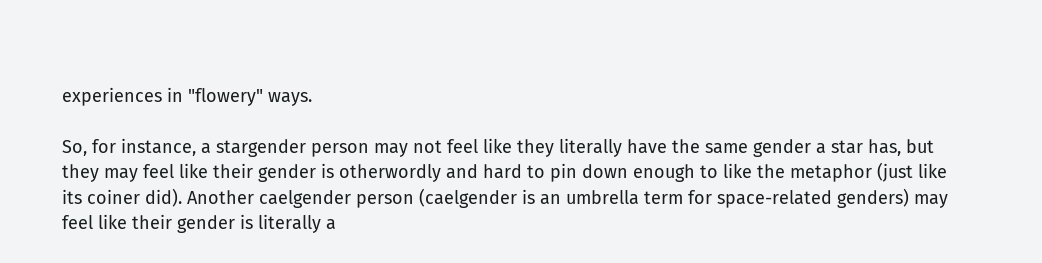experiences in "flowery" ways.

So, for instance, a stargender person may not feel like they literally have the same gender a star has, but they may feel like their gender is otherwordly and hard to pin down enough to like the metaphor (just like its coiner did). Another caelgender person (caelgender is an umbrella term for space-related genders) may feel like their gender is literally a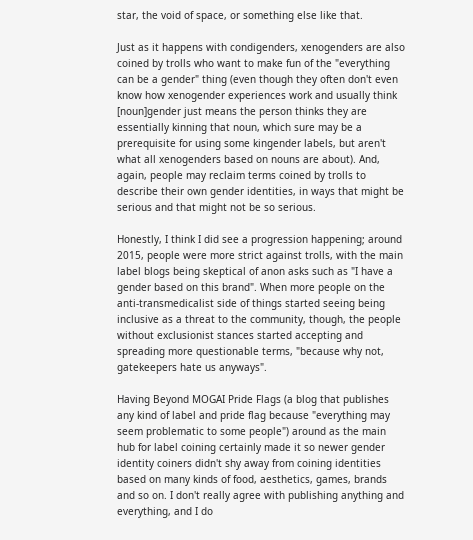star, the void of space, or something else like that.

Just as it happens with condigenders, xenogenders are also coined by trolls who want to make fun of the "everything can be a gender" thing (even though they often don't even know how xenogender experiences work and usually think [noun]gender just means the person thinks they are essentially kinning that noun, which sure may be a prerequisite for using some kingender labels, but aren't what all xenogenders based on nouns are about). And, again, people may reclaim terms coined by trolls to describe their own gender identities, in ways that might be serious and that might not be so serious.

Honestly, I think I did see a progression happening; around 2015, people were more strict against trolls, with the main label blogs being skeptical of anon asks such as "I have a gender based on this brand". When more people on the anti-transmedicalist side of things started seeing being inclusive as a threat to the community, though, the people without exclusionist stances started accepting and spreading more questionable terms, "because why not, gatekeepers hate us anyways".

Having Beyond MOGAI Pride Flags (a blog that publishes any kind of label and pride flag because "everything may seem problematic to some people") around as the main hub for label coining certainly made it so newer gender identity coiners didn't shy away from coining identities based on many kinds of food, aesthetics, games, brands and so on. I don't really agree with publishing anything and everything, and I do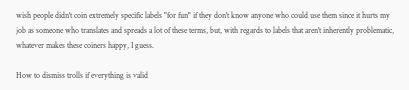wish people didn't coin extremely specific labels "for fun" if they don't know anyone who could use them since it hurts my job as someone who translates and spreads a lot of these terms, but, with regards to labels that aren't inherently problematic, whatever makes these coiners happy, I guess.

How to dismiss trolls if everything is valid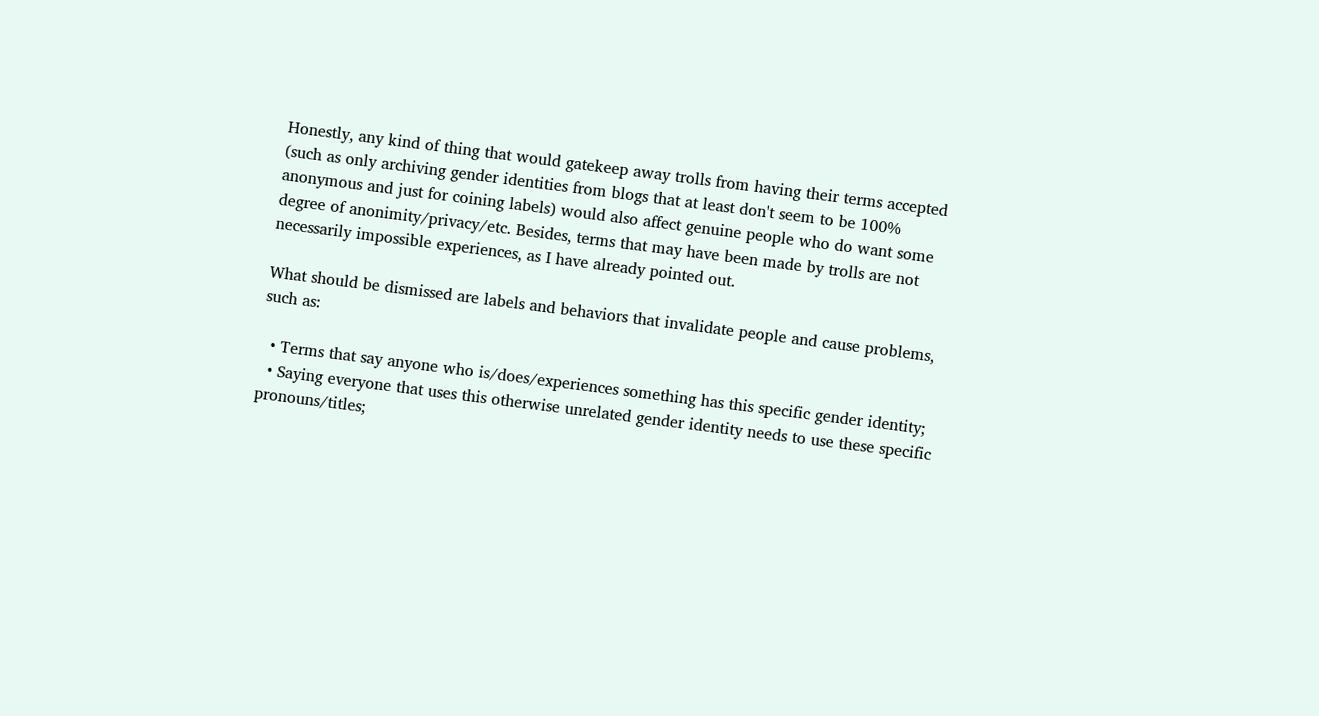Honestly, any kind of thing that would gatekeep away trolls from having their terms accepted (such as only archiving gender identities from blogs that at least don't seem to be 100% anonymous and just for coining labels) would also affect genuine people who do want some degree of anonimity/privacy/etc. Besides, terms that may have been made by trolls are not necessarily impossible experiences, as I have already pointed out.

What should be dismissed are labels and behaviors that invalidate people and cause problems, such as:

  • Terms that say anyone who is/does/experiences something has this specific gender identity;
  • Saying everyone that uses this otherwise unrelated gender identity needs to use these specific pronouns/titles;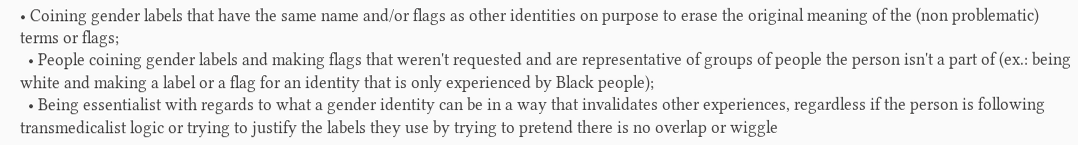• Coining gender labels that have the same name and/or flags as other identities on purpose to erase the original meaning of the (non problematic) terms or flags;
  • People coining gender labels and making flags that weren't requested and are representative of groups of people the person isn't a part of (ex.: being white and making a label or a flag for an identity that is only experienced by Black people);
  • Being essentialist with regards to what a gender identity can be in a way that invalidates other experiences, regardless if the person is following transmedicalist logic or trying to justify the labels they use by trying to pretend there is no overlap or wiggle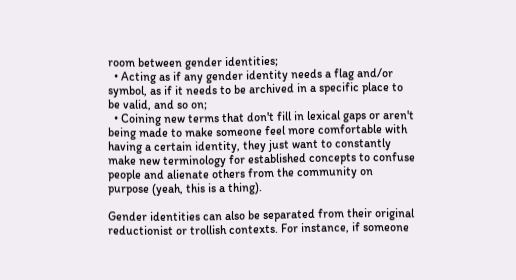room between gender identities;
  • Acting as if any gender identity needs a flag and/or symbol, as if it needs to be archived in a specific place to be valid, and so on;
  • Coining new terms that don't fill in lexical gaps or aren't being made to make someone feel more comfortable with having a certain identity, they just want to constantly make new terminology for established concepts to confuse people and alienate others from the community on purpose (yeah, this is a thing).

Gender identities can also be separated from their original reductionist or trollish contexts. For instance, if someone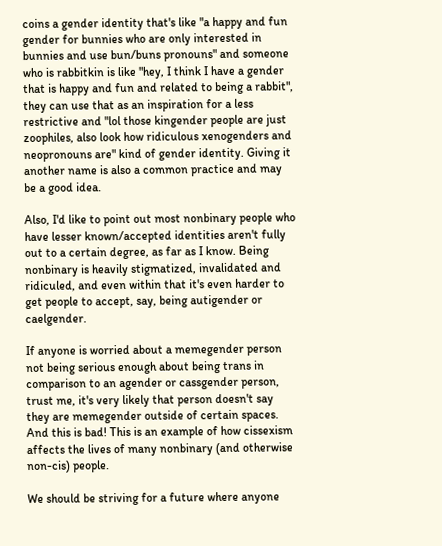coins a gender identity that's like "a happy and fun gender for bunnies who are only interested in bunnies and use bun/buns pronouns" and someone who is rabbitkin is like "hey, I think I have a gender that is happy and fun and related to being a rabbit", they can use that as an inspiration for a less restrictive and "lol those kingender people are just zoophiles, also look how ridiculous xenogenders and neopronouns are" kind of gender identity. Giving it another name is also a common practice and may be a good idea.

Also, I'd like to point out most nonbinary people who have lesser known/accepted identities aren't fully out to a certain degree, as far as I know. Being nonbinary is heavily stigmatized, invalidated and ridiculed, and even within that it's even harder to get people to accept, say, being autigender or caelgender.

If anyone is worried about a memegender person not being serious enough about being trans in comparison to an agender or cassgender person, trust me, it's very likely that person doesn't say they are memegender outside of certain spaces. And this is bad! This is an example of how cissexism affects the lives of many nonbinary (and otherwise non-cis) people.

We should be striving for a future where anyone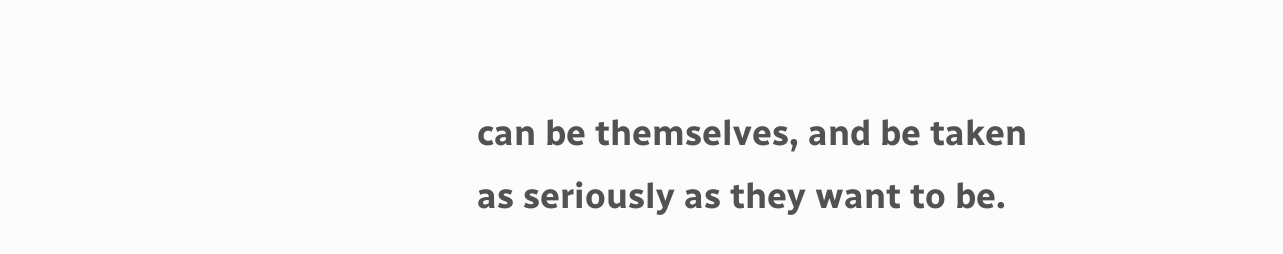can be themselves, and be taken as seriously as they want to be.